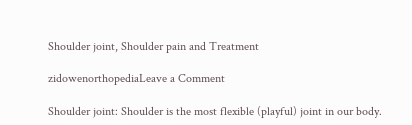Shoulder joint, Shoulder pain and Treatment

zidowenorthopediaLeave a Comment

Shoulder joint: Shoulder is the most flexible (playful) joint in our body.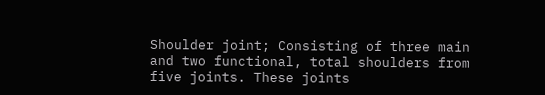Shoulder joint; Consisting of three main and two functional, total shoulders from five joints. These joints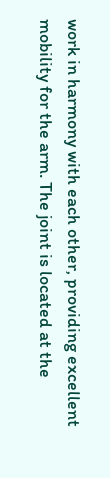work in harmony with each other, providing excellent mobility for the arm. The joint is located at the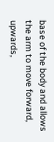base of the body and allows the arm to move forward, upwards,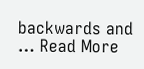backwards and … Read More